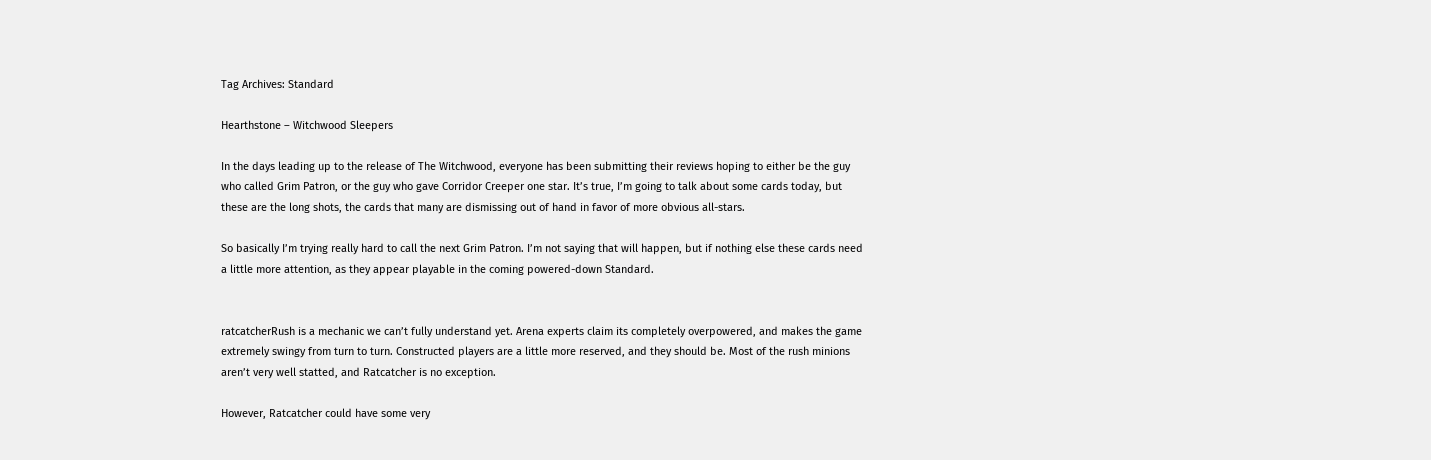Tag Archives: Standard

Hearthstone – Witchwood Sleepers

In the days leading up to the release of The Witchwood, everyone has been submitting their reviews hoping to either be the guy who called Grim Patron, or the guy who gave Corridor Creeper one star. It’s true, I’m going to talk about some cards today, but these are the long shots, the cards that many are dismissing out of hand in favor of more obvious all-stars.

So basically I’m trying really hard to call the next Grim Patron. I’m not saying that will happen, but if nothing else these cards need a little more attention, as they appear playable in the coming powered-down Standard.


ratcatcherRush is a mechanic we can’t fully understand yet. Arena experts claim its completely overpowered, and makes the game extremely swingy from turn to turn. Constructed players are a little more reserved, and they should be. Most of the rush minions aren’t very well statted, and Ratcatcher is no exception.

However, Ratcatcher could have some very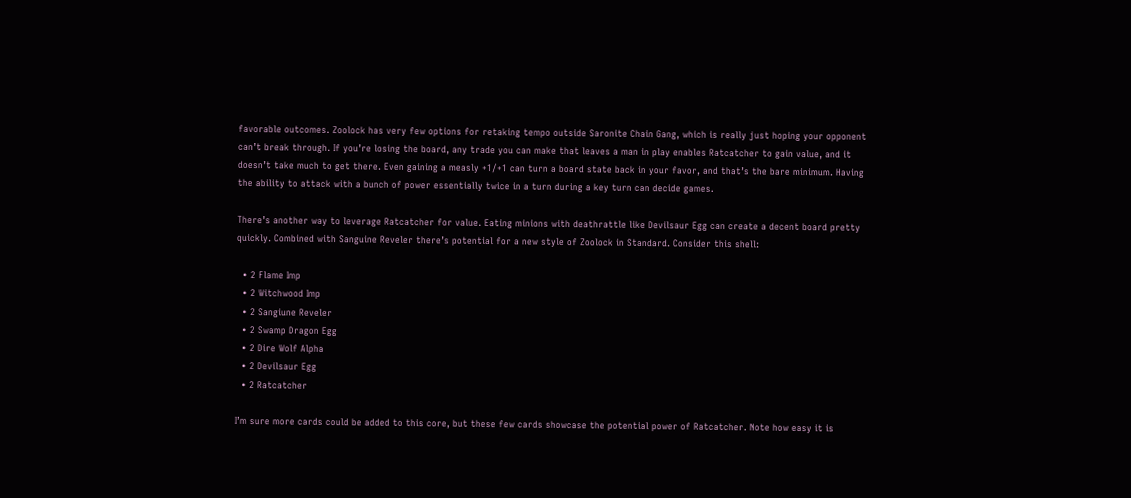favorable outcomes. Zoolock has very few options for retaking tempo outside Saronite Chain Gang, which is really just hoping your opponent can’t break through. If you’re losing the board, any trade you can make that leaves a man in play enables Ratcatcher to gain value, and it doesn’t take much to get there. Even gaining a measly +1/+1 can turn a board state back in your favor, and that’s the bare minimum. Having the ability to attack with a bunch of power essentially twice in a turn during a key turn can decide games.

There’s another way to leverage Ratcatcher for value. Eating minions with deathrattle like Devilsaur Egg can create a decent board pretty quickly. Combined with Sanguine Reveler there’s potential for a new style of Zoolock in Standard. Consider this shell:

  • 2 Flame Imp
  • 2 Witchwood Imp
  • 2 Sangiune Reveler
  • 2 Swamp Dragon Egg
  • 2 Dire Wolf Alpha
  • 2 Devilsaur Egg
  • 2 Ratcatcher

I’m sure more cards could be added to this core, but these few cards showcase the potential power of Ratcatcher. Note how easy it is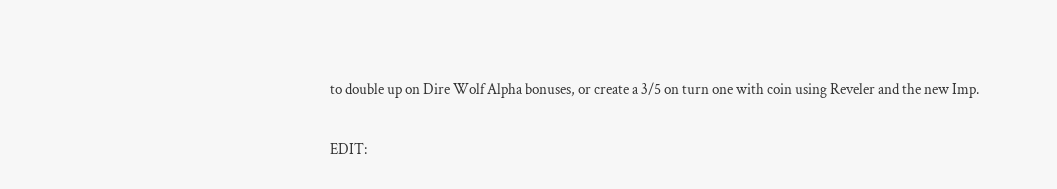to double up on Dire Wolf Alpha bonuses, or create a 3/5 on turn one with coin using Reveler and the new Imp.

EDIT: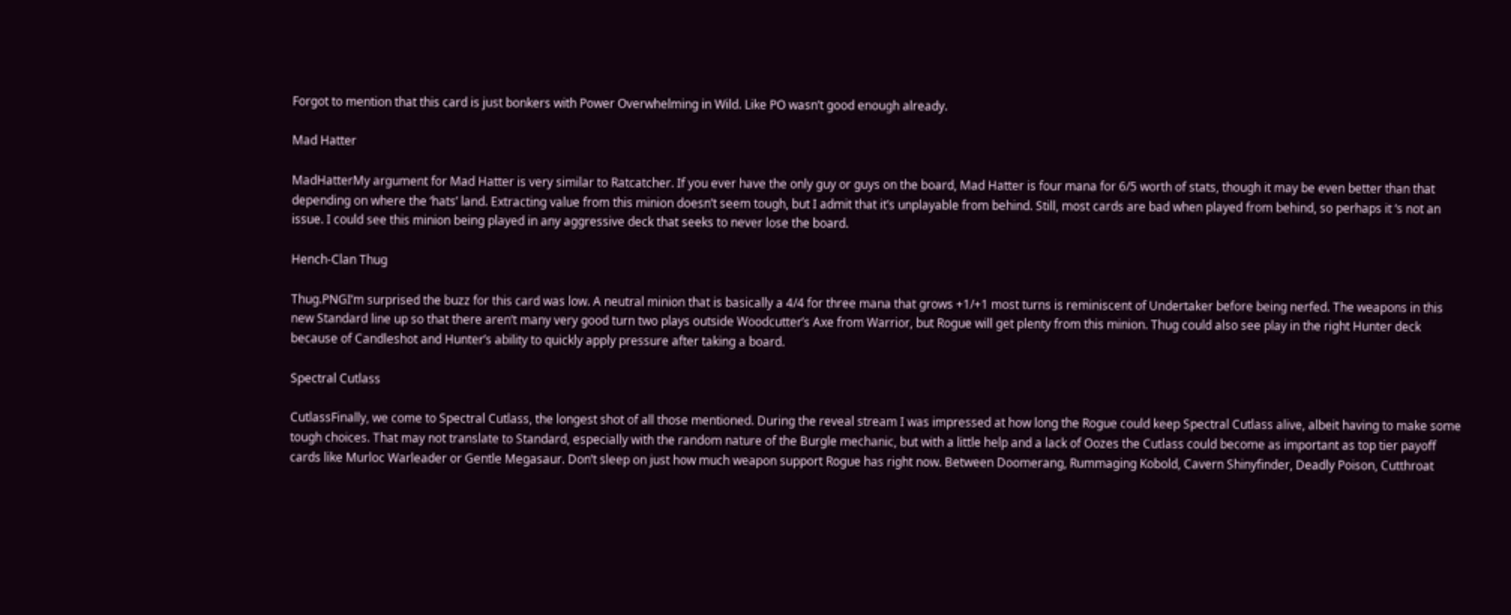Forgot to mention that this card is just bonkers with Power Overwhelming in Wild. Like PO wasn’t good enough already.

Mad Hatter

MadHatterMy argument for Mad Hatter is very similar to Ratcatcher. If you ever have the only guy or guys on the board, Mad Hatter is four mana for 6/5 worth of stats, though it may be even better than that depending on where the ‘hats’ land. Extracting value from this minion doesn’t seem tough, but I admit that it’s unplayable from behind. Still, most cards are bad when played from behind, so perhaps it ‘s not an issue. I could see this minion being played in any aggressive deck that seeks to never lose the board.

Hench-Clan Thug

Thug.PNGI’m surprised the buzz for this card was low. A neutral minion that is basically a 4/4 for three mana that grows +1/+1 most turns is reminiscent of Undertaker before being nerfed. The weapons in this new Standard line up so that there aren’t many very good turn two plays outside Woodcutter’s Axe from Warrior, but Rogue will get plenty from this minion. Thug could also see play in the right Hunter deck because of Candleshot and Hunter’s ability to quickly apply pressure after taking a board.

Spectral Cutlass

CutlassFinally, we come to Spectral Cutlass, the longest shot of all those mentioned. During the reveal stream I was impressed at how long the Rogue could keep Spectral Cutlass alive, albeit having to make some tough choices. That may not translate to Standard, especially with the random nature of the Burgle mechanic, but with a little help and a lack of Oozes the Cutlass could become as important as top tier payoff cards like Murloc Warleader or Gentle Megasaur. Don’t sleep on just how much weapon support Rogue has right now. Between Doomerang, Rummaging Kobold, Cavern Shinyfinder, Deadly Poison, Cutthroat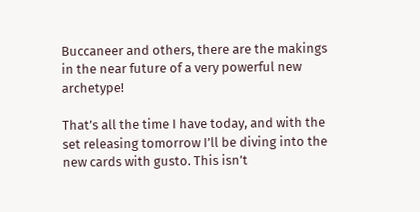Buccaneer and others, there are the makings in the near future of a very powerful new archetype!

That’s all the time I have today, and with the set releasing tomorrow I’ll be diving into the new cards with gusto. This isn’t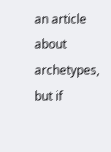an article about archetypes, but if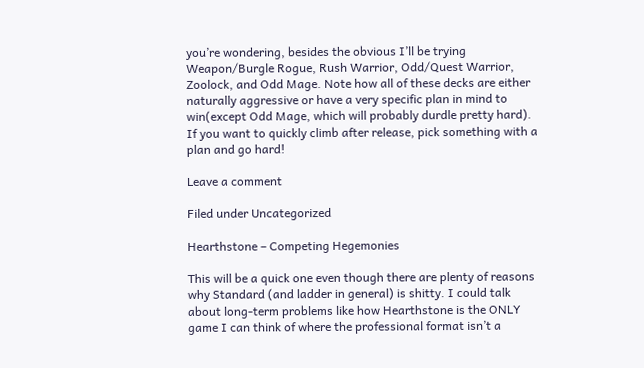you’re wondering, besides the obvious I’ll be trying Weapon/Burgle Rogue, Rush Warrior, Odd/Quest Warrior, Zoolock, and Odd Mage. Note how all of these decks are either naturally aggressive or have a very specific plan in mind to win(except Odd Mage, which will probably durdle pretty hard). If you want to quickly climb after release, pick something with a plan and go hard!

Leave a comment

Filed under Uncategorized

Hearthstone – Competing Hegemonies

This will be a quick one even though there are plenty of reasons why Standard (and ladder in general) is shitty. I could talk about long-term problems like how Hearthstone is the ONLY game I can think of where the professional format isn’t a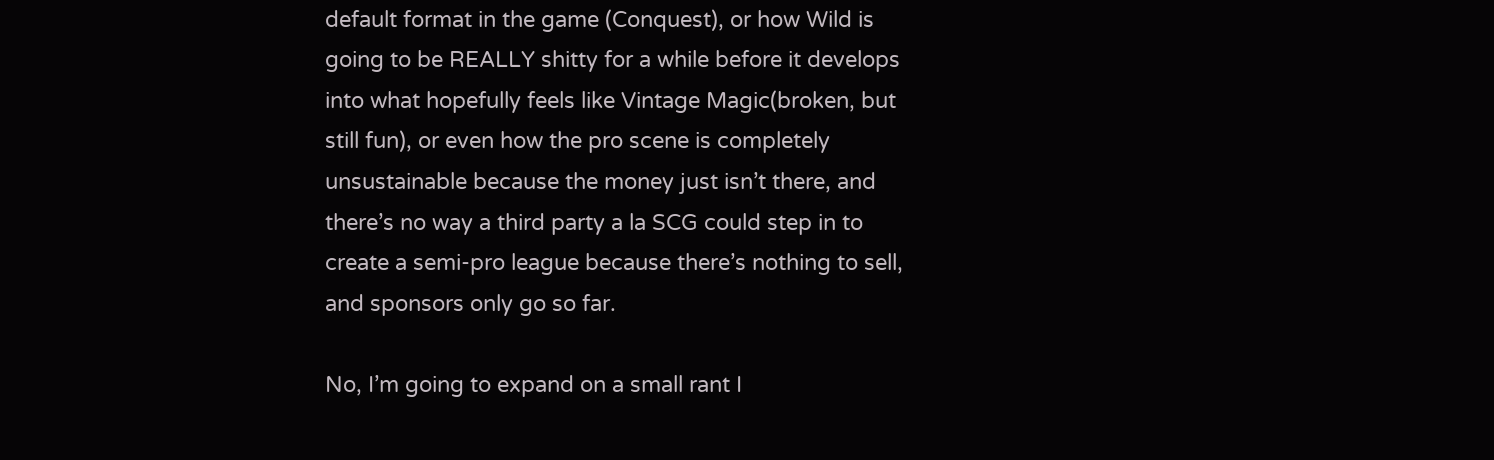default format in the game (Conquest), or how Wild is going to be REALLY shitty for a while before it develops into what hopefully feels like Vintage Magic(broken, but still fun), or even how the pro scene is completely unsustainable because the money just isn’t there, and there’s no way a third party a la SCG could step in to create a semi-pro league because there’s nothing to sell, and sponsors only go so far.

No, I’m going to expand on a small rant I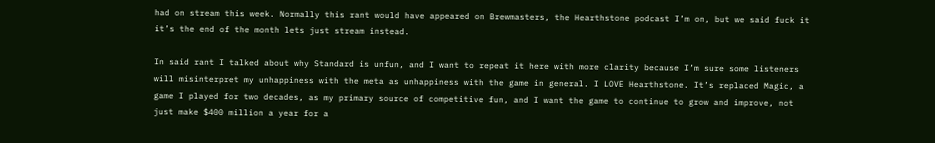had on stream this week. Normally this rant would have appeared on Brewmasters, the Hearthstone podcast I’m on, but we said fuck it it’s the end of the month lets just stream instead.

In said rant I talked about why Standard is unfun, and I want to repeat it here with more clarity because I’m sure some listeners will misinterpret my unhappiness with the meta as unhappiness with the game in general. I LOVE Hearthstone. It’s replaced Magic, a game I played for two decades, as my primary source of competitive fun, and I want the game to continue to grow and improve, not just make $400 million a year for a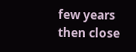few years then close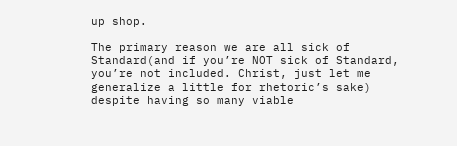up shop.

The primary reason we are all sick of Standard(and if you’re NOT sick of Standard, you’re not included. Christ, just let me generalize a little for rhetoric’s sake) despite having so many viable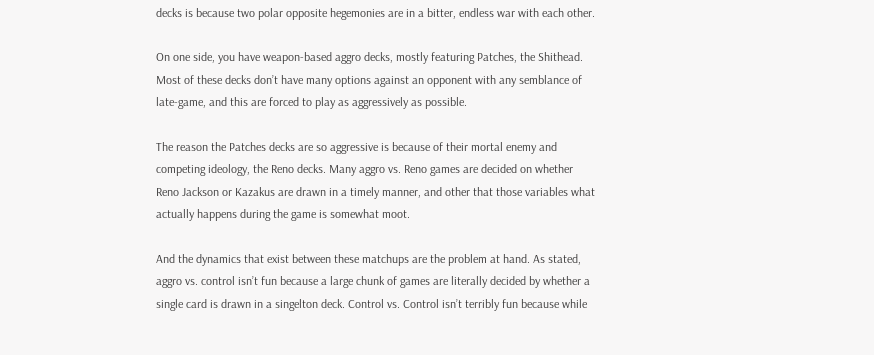decks is because two polar opposite hegemonies are in a bitter, endless war with each other.

On one side, you have weapon-based aggro decks, mostly featuring Patches, the Shithead. Most of these decks don’t have many options against an opponent with any semblance of late-game, and this are forced to play as aggressively as possible.

The reason the Patches decks are so aggressive is because of their mortal enemy and competing ideology, the Reno decks. Many aggro vs. Reno games are decided on whether Reno Jackson or Kazakus are drawn in a timely manner, and other that those variables what actually happens during the game is somewhat moot.

And the dynamics that exist between these matchups are the problem at hand. As stated, aggro vs. control isn’t fun because a large chunk of games are literally decided by whether a single card is drawn in a singelton deck. Control vs. Control isn’t terribly fun because while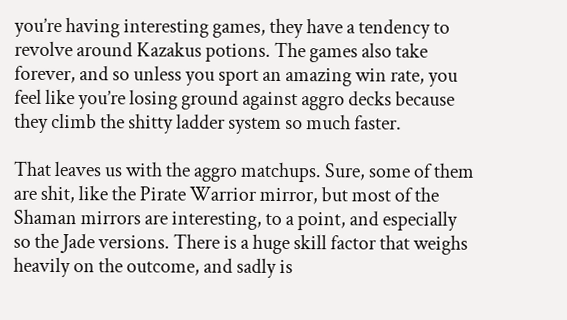you’re having interesting games, they have a tendency to revolve around Kazakus potions. The games also take forever, and so unless you sport an amazing win rate, you feel like you’re losing ground against aggro decks because they climb the shitty ladder system so much faster.

That leaves us with the aggro matchups. Sure, some of them are shit, like the Pirate Warrior mirror, but most of the Shaman mirrors are interesting, to a point, and especially so the Jade versions. There is a huge skill factor that weighs heavily on the outcome, and sadly is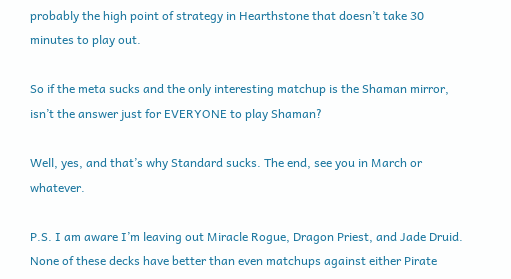probably the high point of strategy in Hearthstone that doesn’t take 30 minutes to play out.

So if the meta sucks and the only interesting matchup is the Shaman mirror, isn’t the answer just for EVERYONE to play Shaman?

Well, yes, and that’s why Standard sucks. The end, see you in March or whatever.

P.S. I am aware I’m leaving out Miracle Rogue, Dragon Priest, and Jade Druid. None of these decks have better than even matchups against either Pirate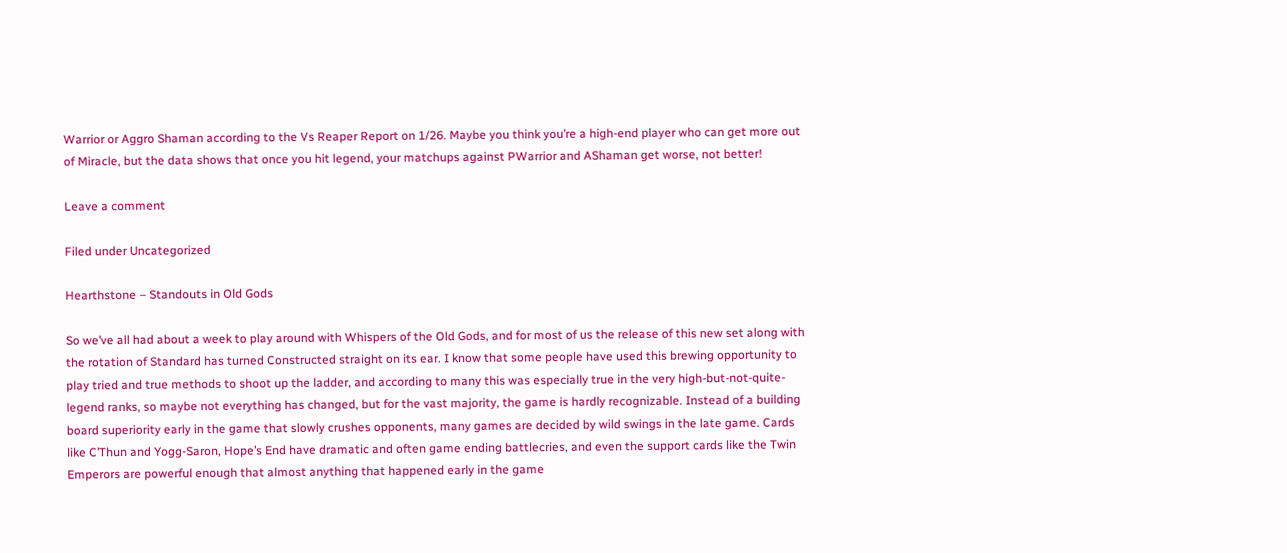Warrior or Aggro Shaman according to the Vs Reaper Report on 1/26. Maybe you think you’re a high-end player who can get more out of Miracle, but the data shows that once you hit legend, your matchups against PWarrior and AShaman get worse, not better!

Leave a comment

Filed under Uncategorized

Hearthstone – Standouts in Old Gods

So we’ve all had about a week to play around with Whispers of the Old Gods, and for most of us the release of this new set along with the rotation of Standard has turned Constructed straight on its ear. I know that some people have used this brewing opportunity to play tried and true methods to shoot up the ladder, and according to many this was especially true in the very high-but-not-quite-legend ranks, so maybe not everything has changed, but for the vast majority, the game is hardly recognizable. Instead of a building board superiority early in the game that slowly crushes opponents, many games are decided by wild swings in the late game. Cards like C’Thun and Yogg-Saron, Hope’s End have dramatic and often game ending battlecries, and even the support cards like the Twin Emperors are powerful enough that almost anything that happened early in the game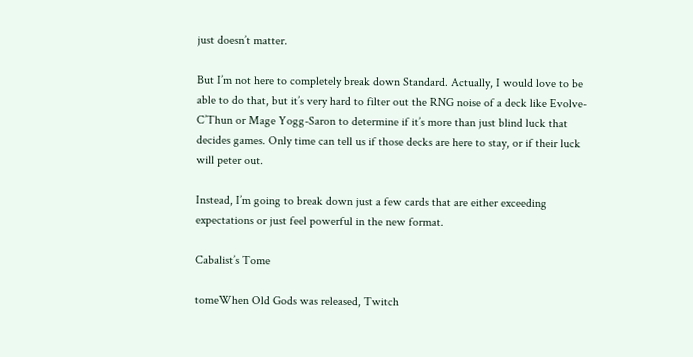just doesn’t matter.

But I’m not here to completely break down Standard. Actually, I would love to be able to do that, but it’s very hard to filter out the RNG noise of a deck like Evolve-C’Thun or Mage Yogg-Saron to determine if it’s more than just blind luck that decides games. Only time can tell us if those decks are here to stay, or if their luck will peter out.

Instead, I’m going to break down just a few cards that are either exceeding expectations or just feel powerful in the new format.

Cabalist’s Tome

tomeWhen Old Gods was released, Twitch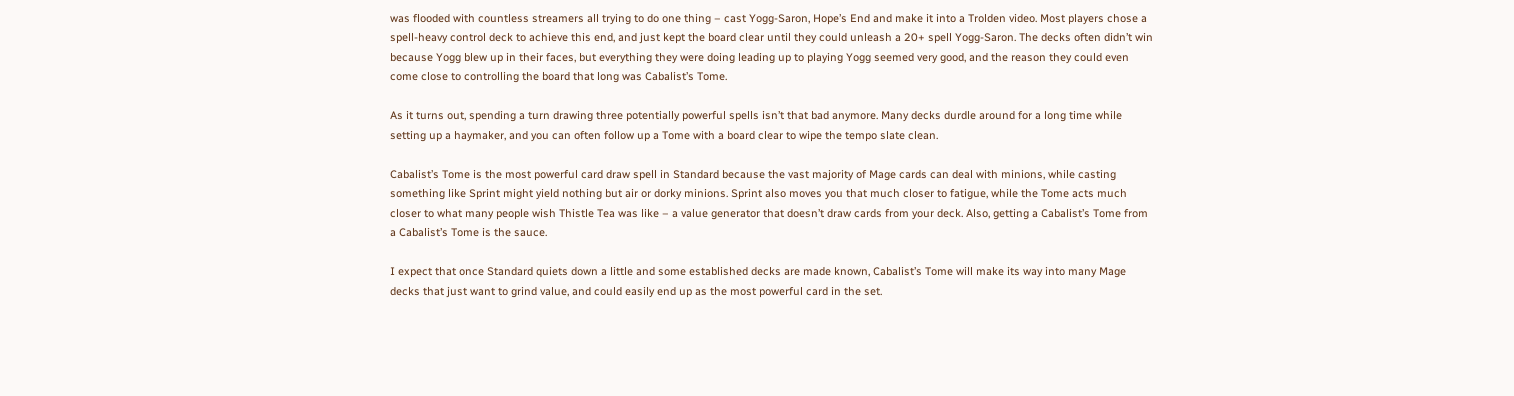was flooded with countless streamers all trying to do one thing – cast Yogg-Saron, Hope’s End and make it into a Trolden video. Most players chose a spell-heavy control deck to achieve this end, and just kept the board clear until they could unleash a 20+ spell Yogg-Saron. The decks often didn’t win because Yogg blew up in their faces, but everything they were doing leading up to playing Yogg seemed very good, and the reason they could even come close to controlling the board that long was Cabalist’s Tome.

As it turns out, spending a turn drawing three potentially powerful spells isn’t that bad anymore. Many decks durdle around for a long time while setting up a haymaker, and you can often follow up a Tome with a board clear to wipe the tempo slate clean.

Cabalist’s Tome is the most powerful card draw spell in Standard because the vast majority of Mage cards can deal with minions, while casting something like Sprint might yield nothing but air or dorky minions. Sprint also moves you that much closer to fatigue, while the Tome acts much closer to what many people wish Thistle Tea was like – a value generator that doesn’t draw cards from your deck. Also, getting a Cabalist’s Tome from a Cabalist’s Tome is the sauce.

I expect that once Standard quiets down a little and some established decks are made known, Cabalist’s Tome will make its way into many Mage decks that just want to grind value, and could easily end up as the most powerful card in the set.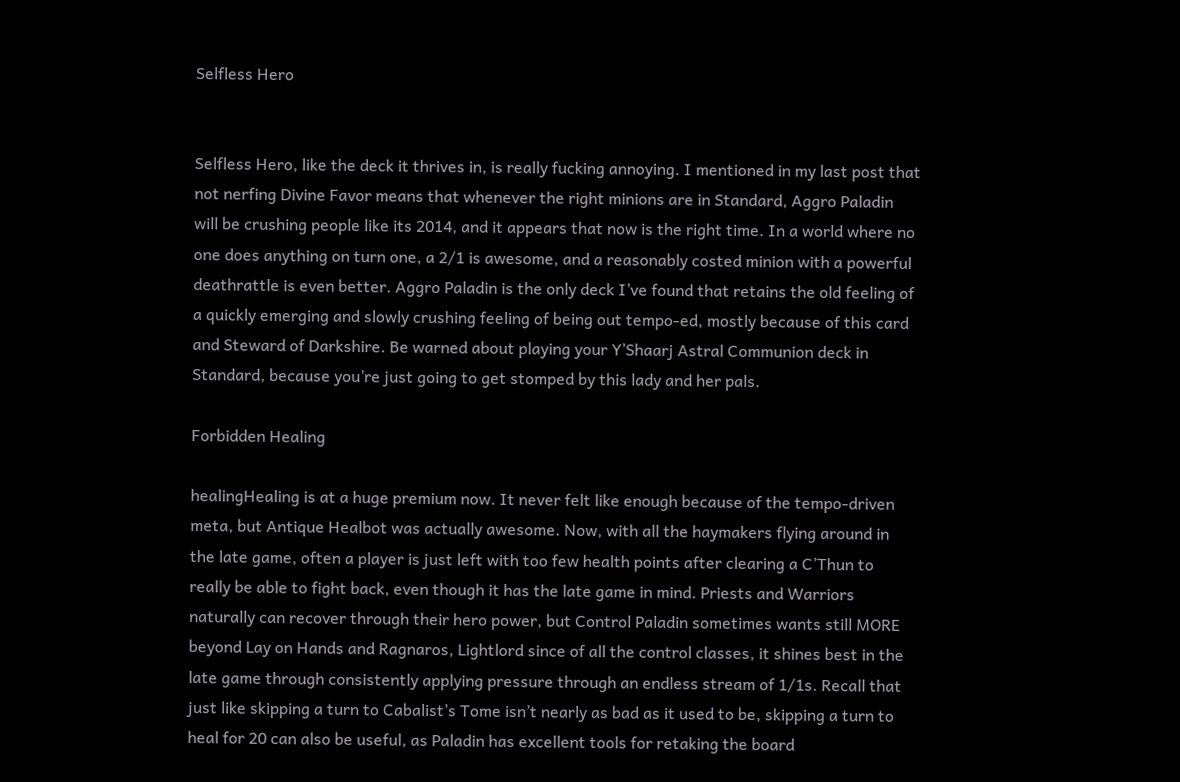Selfless Hero


Selfless Hero, like the deck it thrives in, is really fucking annoying. I mentioned in my last post that not nerfing Divine Favor means that whenever the right minions are in Standard, Aggro Paladin will be crushing people like its 2014, and it appears that now is the right time. In a world where no one does anything on turn one, a 2/1 is awesome, and a reasonably costed minion with a powerful deathrattle is even better. Aggro Paladin is the only deck I’ve found that retains the old feeling of a quickly emerging and slowly crushing feeling of being out tempo-ed, mostly because of this card and Steward of Darkshire. Be warned about playing your Y’Shaarj Astral Communion deck in Standard, because you’re just going to get stomped by this lady and her pals.

Forbidden Healing

healingHealing is at a huge premium now. It never felt like enough because of the tempo-driven meta, but Antique Healbot was actually awesome. Now, with all the haymakers flying around in the late game, often a player is just left with too few health points after clearing a C’Thun to really be able to fight back, even though it has the late game in mind. Priests and Warriors naturally can recover through their hero power, but Control Paladin sometimes wants still MORE beyond Lay on Hands and Ragnaros, Lightlord since of all the control classes, it shines best in the late game through consistently applying pressure through an endless stream of 1/1s. Recall that just like skipping a turn to Cabalist’s Tome isn’t nearly as bad as it used to be, skipping a turn to heal for 20 can also be useful, as Paladin has excellent tools for retaking the board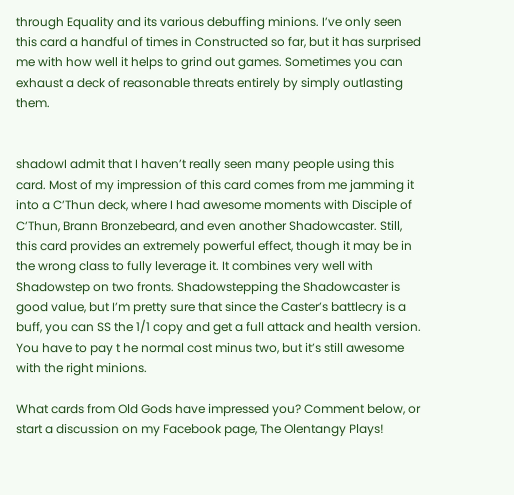through Equality and its various debuffing minions. I’ve only seen this card a handful of times in Constructed so far, but it has surprised me with how well it helps to grind out games. Sometimes you can exhaust a deck of reasonable threats entirely by simply outlasting them.


shadowI admit that I haven’t really seen many people using this card. Most of my impression of this card comes from me jamming it into a C’Thun deck, where I had awesome moments with Disciple of C’Thun, Brann Bronzebeard, and even another Shadowcaster. Still, this card provides an extremely powerful effect, though it may be in the wrong class to fully leverage it. It combines very well with Shadowstep on two fronts. Shadowstepping the Shadowcaster is good value, but I’m pretty sure that since the Caster’s battlecry is a buff, you can SS the 1/1 copy and get a full attack and health version. You have to pay t he normal cost minus two, but it’s still awesome with the right minions.

What cards from Old Gods have impressed you? Comment below, or start a discussion on my Facebook page, The Olentangy Plays!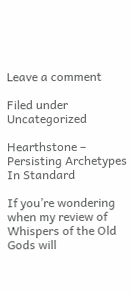Leave a comment

Filed under Uncategorized

Hearthstone – Persisting Archetypes In Standard

If you’re wondering when my review of Whispers of the Old Gods will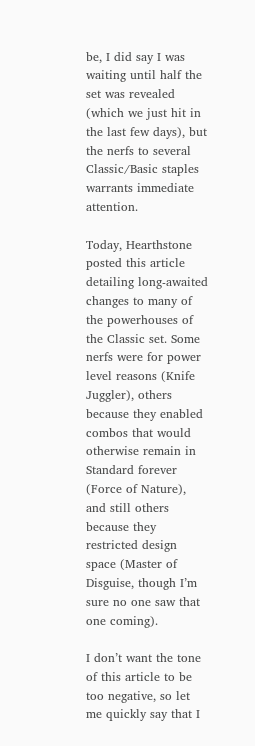be, I did say I was waiting until half the set was revealed (which we just hit in the last few days), but the nerfs to several Classic/Basic staples warrants immediate attention.

Today, Hearthstone posted this article detailing long-awaited changes to many of the powerhouses of the Classic set. Some nerfs were for power level reasons (Knife Juggler), others because they enabled combos that would otherwise remain in Standard forever (Force of Nature), and still others because they restricted design space (Master of Disguise, though I’m sure no one saw that one coming).

I don’t want the tone of this article to be too negative, so let me quickly say that I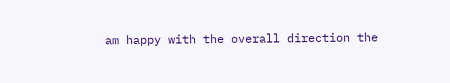am happy with the overall direction the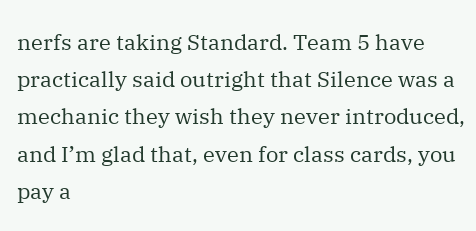nerfs are taking Standard. Team 5 have practically said outright that Silence was a mechanic they wish they never introduced, and I’m glad that, even for class cards, you pay a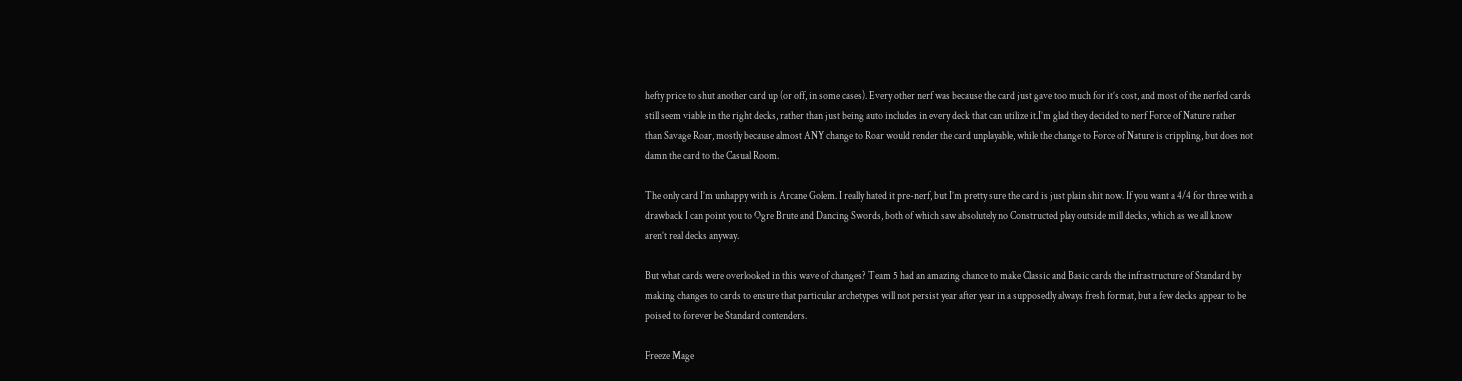hefty price to shut another card up (or off, in some cases). Every other nerf was because the card just gave too much for it’s cost, and most of the nerfed cards still seem viable in the right decks, rather than just being auto includes in every deck that can utilize it.I’m glad they decided to nerf Force of Nature rather than Savage Roar, mostly because almost ANY change to Roar would render the card unplayable, while the change to Force of Nature is crippling, but does not damn the card to the Casual Room.

The only card I’m unhappy with is Arcane Golem. I really hated it pre-nerf, but I’m pretty sure the card is just plain shit now. If you want a 4/4 for three with a drawback I can point you to Ogre Brute and Dancing Swords, both of which saw absolutely no Constructed play outside mill decks, which as we all know aren’t real decks anyway.

But what cards were overlooked in this wave of changes? Team 5 had an amazing chance to make Classic and Basic cards the infrastructure of Standard by making changes to cards to ensure that particular archetypes will not persist year after year in a supposedly always fresh format, but a few decks appear to be poised to forever be Standard contenders.

Freeze Mage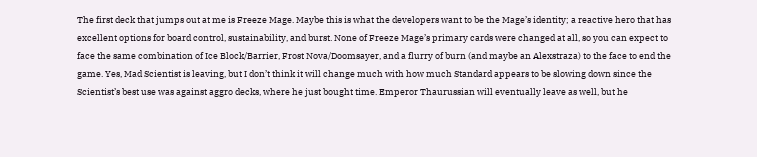The first deck that jumps out at me is Freeze Mage. Maybe this is what the developers want to be the Mage’s identity; a reactive hero that has excellent options for board control, sustainability, and burst. None of Freeze Mage’s primary cards were changed at all, so you can expect to face the same combination of Ice Block/Barrier, Frost Nova/Doomsayer, and a flurry of burn (and maybe an Alexstraza) to the face to end the game. Yes, Mad Scientist is leaving, but I don’t think it will change much with how much Standard appears to be slowing down since the Scientist’s best use was against aggro decks, where he just bought time. Emperor Thaurussian will eventually leave as well, but he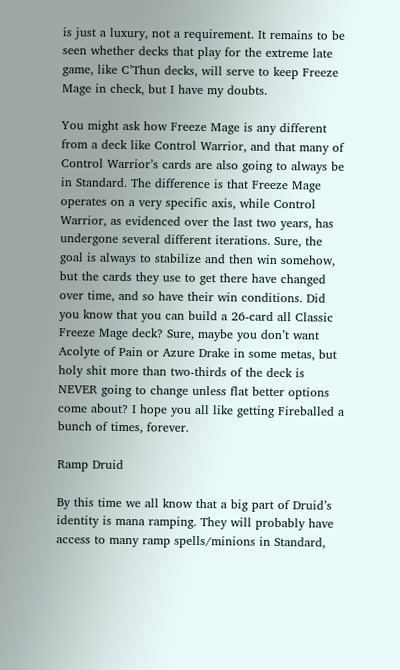is just a luxury, not a requirement. It remains to be seen whether decks that play for the extreme late game, like C’Thun decks, will serve to keep Freeze Mage in check, but I have my doubts.

You might ask how Freeze Mage is any different from a deck like Control Warrior, and that many of Control Warrior’s cards are also going to always be in Standard. The difference is that Freeze Mage operates on a very specific axis, while Control Warrior, as evidenced over the last two years, has undergone several different iterations. Sure, the goal is always to stabilize and then win somehow, but the cards they use to get there have changed over time, and so have their win conditions. Did you know that you can build a 26-card all Classic Freeze Mage deck? Sure, maybe you don’t want Acolyte of Pain or Azure Drake in some metas, but holy shit more than two-thirds of the deck is NEVER going to change unless flat better options come about? I hope you all like getting Fireballed a bunch of times, forever.

Ramp Druid

By this time we all know that a big part of Druid’s identity is mana ramping. They will probably have access to many ramp spells/minions in Standard,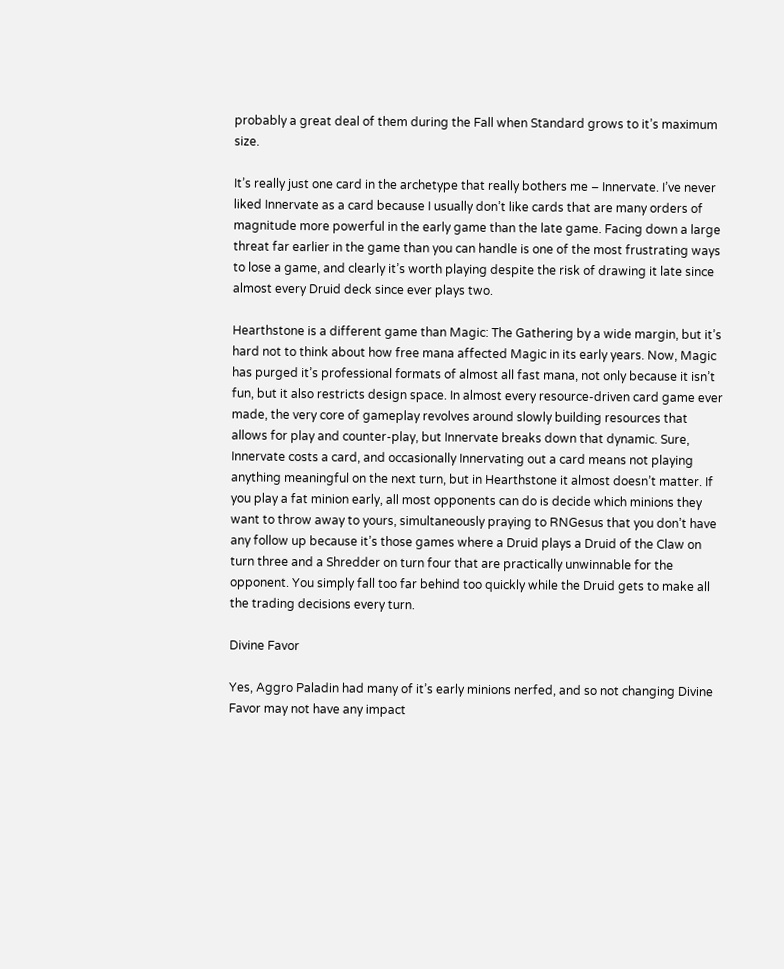probably a great deal of them during the Fall when Standard grows to it’s maximum size.

It’s really just one card in the archetype that really bothers me – Innervate. I’ve never liked Innervate as a card because I usually don’t like cards that are many orders of magnitude more powerful in the early game than the late game. Facing down a large threat far earlier in the game than you can handle is one of the most frustrating ways to lose a game, and clearly it’s worth playing despite the risk of drawing it late since almost every Druid deck since ever plays two.

Hearthstone is a different game than Magic: The Gathering by a wide margin, but it’s hard not to think about how free mana affected Magic in its early years. Now, Magic has purged it’s professional formats of almost all fast mana, not only because it isn’t fun, but it also restricts design space. In almost every resource-driven card game ever made, the very core of gameplay revolves around slowly building resources that allows for play and counter-play, but Innervate breaks down that dynamic. Sure, Innervate costs a card, and occasionally Innervating out a card means not playing anything meaningful on the next turn, but in Hearthstone it almost doesn’t matter. If you play a fat minion early, all most opponents can do is decide which minions they want to throw away to yours, simultaneously praying to RNGesus that you don’t have any follow up because it’s those games where a Druid plays a Druid of the Claw on turn three and a Shredder on turn four that are practically unwinnable for the opponent. You simply fall too far behind too quickly while the Druid gets to make all the trading decisions every turn.

Divine Favor

Yes, Aggro Paladin had many of it’s early minions nerfed, and so not changing Divine Favor may not have any impact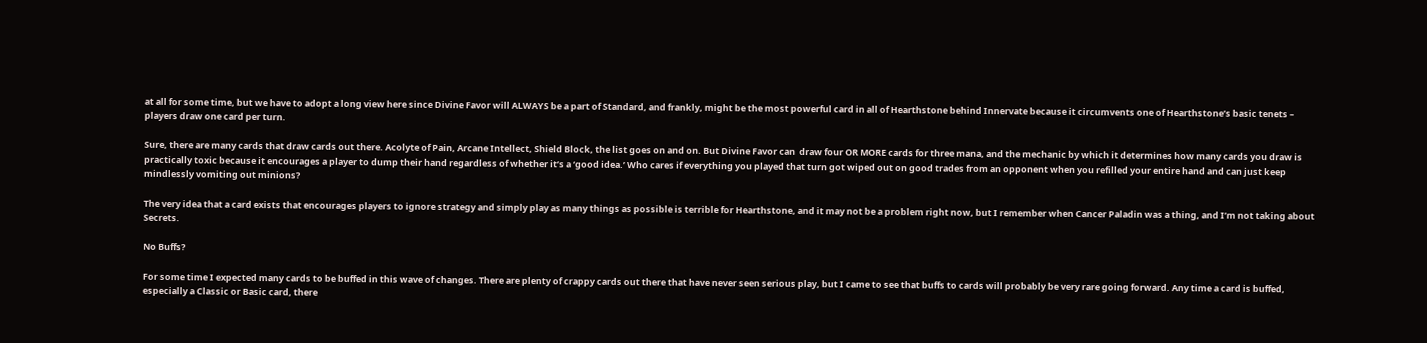at all for some time, but we have to adopt a long view here since Divine Favor will ALWAYS be a part of Standard, and frankly, might be the most powerful card in all of Hearthstone behind Innervate because it circumvents one of Hearthstone’s basic tenets – players draw one card per turn.

Sure, there are many cards that draw cards out there. Acolyte of Pain, Arcane Intellect, Shield Block, the list goes on and on. But Divine Favor can  draw four OR MORE cards for three mana, and the mechanic by which it determines how many cards you draw is practically toxic because it encourages a player to dump their hand regardless of whether it’s a ‘good idea.’ Who cares if everything you played that turn got wiped out on good trades from an opponent when you refilled your entire hand and can just keep mindlessly vomiting out minions?

The very idea that a card exists that encourages players to ignore strategy and simply play as many things as possible is terrible for Hearthstone, and it may not be a problem right now, but I remember when Cancer Paladin was a thing, and I’m not taking about Secrets.

No Buffs?

For some time I expected many cards to be buffed in this wave of changes. There are plenty of crappy cards out there that have never seen serious play, but I came to see that buffs to cards will probably be very rare going forward. Any time a card is buffed, especially a Classic or Basic card, there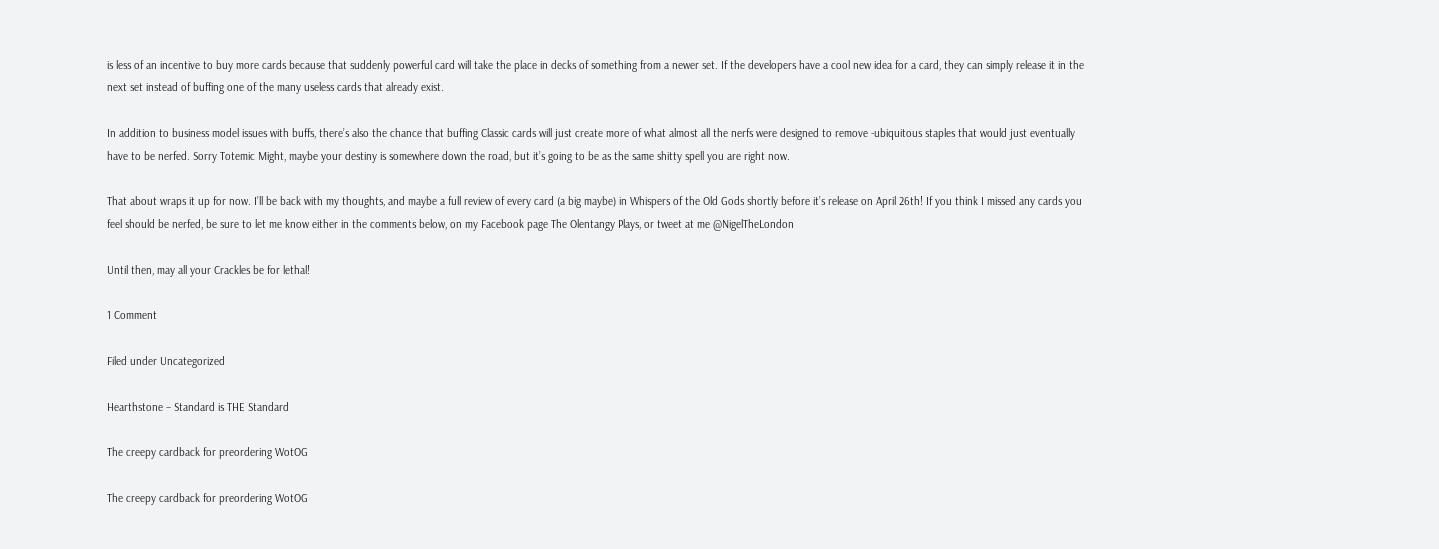is less of an incentive to buy more cards because that suddenly powerful card will take the place in decks of something from a newer set. If the developers have a cool new idea for a card, they can simply release it in the next set instead of buffing one of the many useless cards that already exist.

In addition to business model issues with buffs, there’s also the chance that buffing Classic cards will just create more of what almost all the nerfs were designed to remove -ubiquitous staples that would just eventually have to be nerfed. Sorry Totemic Might, maybe your destiny is somewhere down the road, but it’s going to be as the same shitty spell you are right now.

That about wraps it up for now. I’ll be back with my thoughts, and maybe a full review of every card (a big maybe) in Whispers of the Old Gods shortly before it’s release on April 26th! If you think I missed any cards you feel should be nerfed, be sure to let me know either in the comments below, on my Facebook page The Olentangy Plays, or tweet at me @NigelTheLondon

Until then, may all your Crackles be for lethal!

1 Comment

Filed under Uncategorized

Hearthstone – Standard is THE Standard

The creepy cardback for preordering WotOG

The creepy cardback for preordering WotOG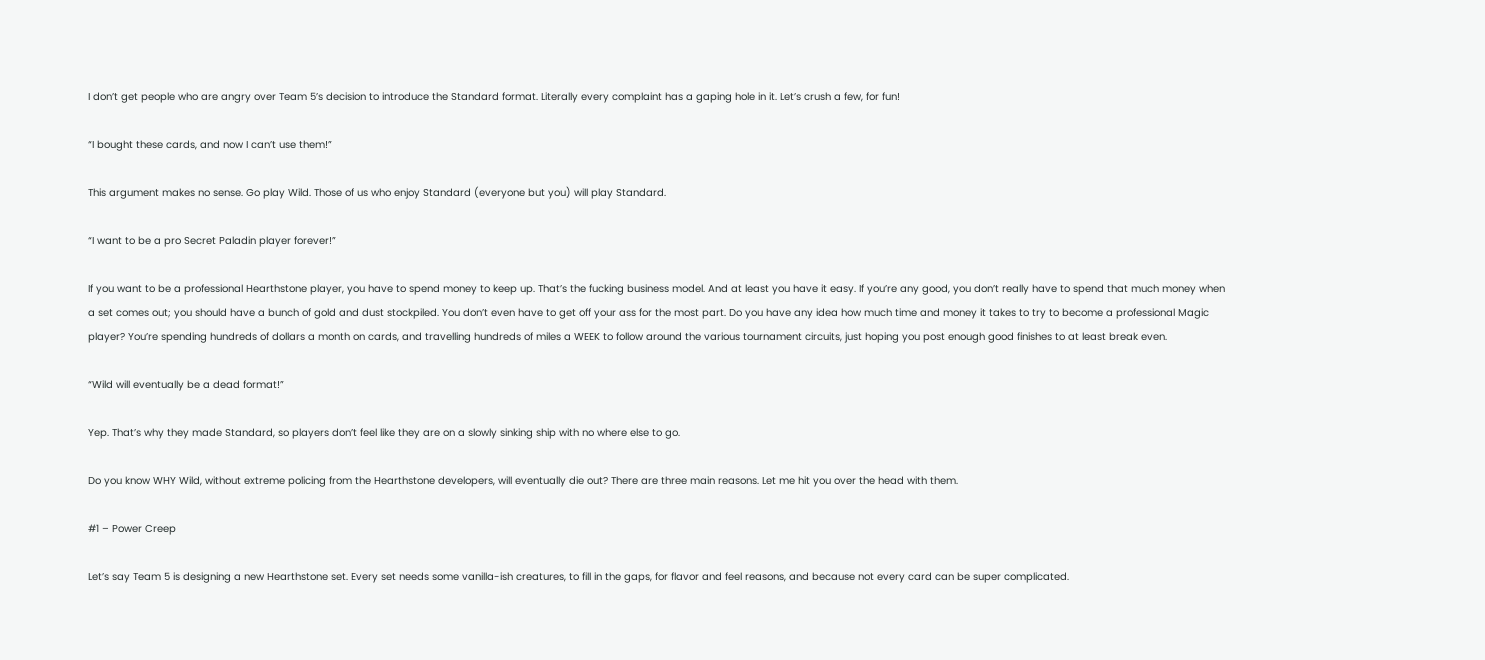I don’t get people who are angry over Team 5’s decision to introduce the Standard format. Literally every complaint has a gaping hole in it. Let’s crush a few, for fun!

“I bought these cards, and now I can’t use them!”

This argument makes no sense. Go play Wild. Those of us who enjoy Standard (everyone but you) will play Standard.

“I want to be a pro Secret Paladin player forever!”

If you want to be a professional Hearthstone player, you have to spend money to keep up. That’s the fucking business model. And at least you have it easy. If you’re any good, you don’t really have to spend that much money when a set comes out; you should have a bunch of gold and dust stockpiled. You don’t even have to get off your ass for the most part. Do you have any idea how much time and money it takes to try to become a professional Magic player? You’re spending hundreds of dollars a month on cards, and travelling hundreds of miles a WEEK to follow around the various tournament circuits, just hoping you post enough good finishes to at least break even.

“Wild will eventually be a dead format!”

Yep. That’s why they made Standard, so players don’t feel like they are on a slowly sinking ship with no where else to go.

Do you know WHY Wild, without extreme policing from the Hearthstone developers, will eventually die out? There are three main reasons. Let me hit you over the head with them.

#1 – Power Creep

Let’s say Team 5 is designing a new Hearthstone set. Every set needs some vanilla-ish creatures, to fill in the gaps, for flavor and feel reasons, and because not every card can be super complicated.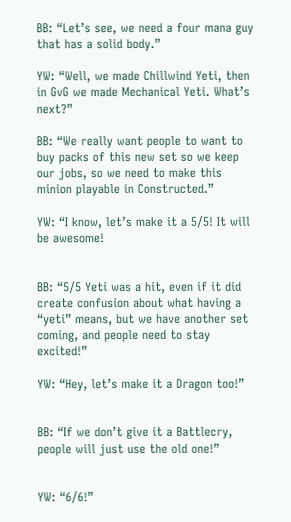BB: “Let’s see, we need a four mana guy that has a solid body.”

YW: “Well, we made Chillwind Yeti, then in GvG we made Mechanical Yeti. What’s next?”

BB: “We really want people to want to buy packs of this new set so we keep our jobs, so we need to make this minion playable in Constructed.”

YW: “I know, let’s make it a 5/5! It will be awesome!


BB: “5/5 Yeti was a hit, even if it did create confusion about what having a “yeti” means, but we have another set coming, and people need to stay excited!”

YW: “Hey, let’s make it a Dragon too!”


BB: “If we don’t give it a Battlecry, people will just use the old one!”


YW: “6/6!”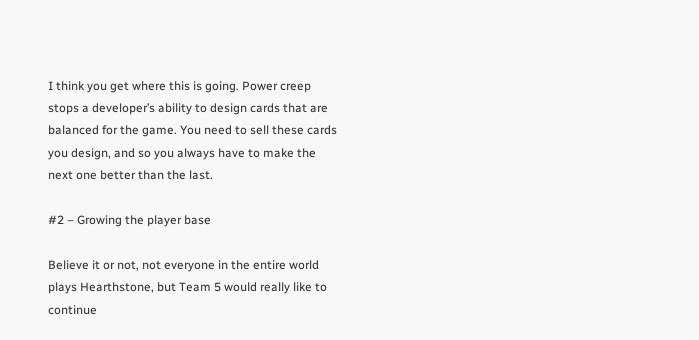I think you get where this is going. Power creep stops a developer’s ability to design cards that are balanced for the game. You need to sell these cards you design, and so you always have to make the next one better than the last.

#2 – Growing the player base

Believe it or not, not everyone in the entire world plays Hearthstone, but Team 5 would really like to continue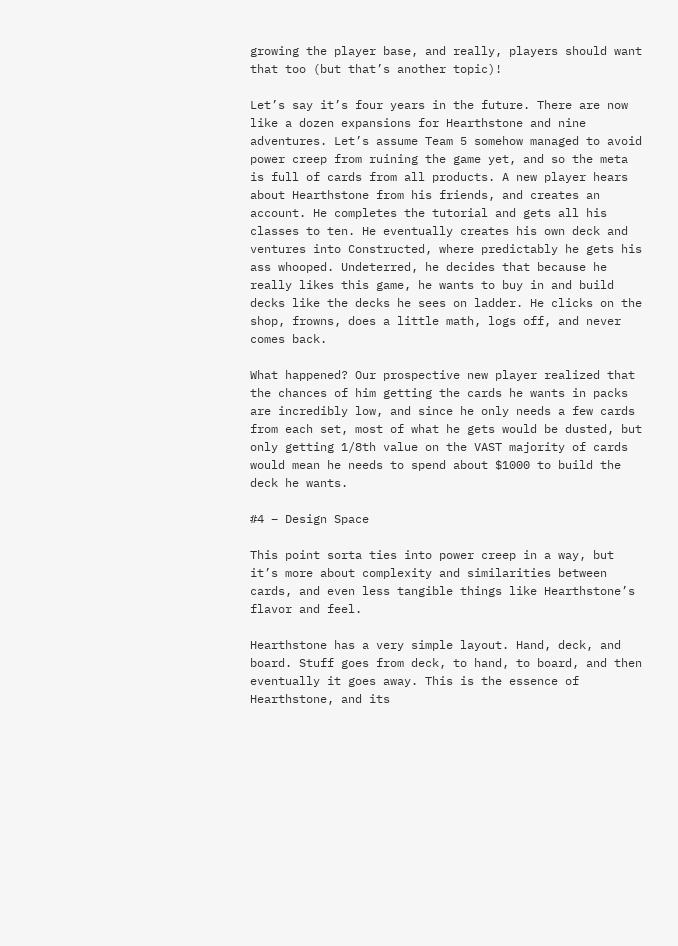growing the player base, and really, players should want that too (but that’s another topic)!

Let’s say it’s four years in the future. There are now like a dozen expansions for Hearthstone and nine adventures. Let’s assume Team 5 somehow managed to avoid power creep from ruining the game yet, and so the meta is full of cards from all products. A new player hears about Hearthstone from his friends, and creates an account. He completes the tutorial and gets all his classes to ten. He eventually creates his own deck and ventures into Constructed, where predictably he gets his ass whooped. Undeterred, he decides that because he really likes this game, he wants to buy in and build decks like the decks he sees on ladder. He clicks on the shop, frowns, does a little math, logs off, and never comes back.

What happened? Our prospective new player realized that the chances of him getting the cards he wants in packs are incredibly low, and since he only needs a few cards from each set, most of what he gets would be dusted, but only getting 1/8th value on the VAST majority of cards would mean he needs to spend about $1000 to build the deck he wants.

#4 – Design Space

This point sorta ties into power creep in a way, but it’s more about complexity and similarities between cards, and even less tangible things like Hearthstone’s flavor and feel.

Hearthstone has a very simple layout. Hand, deck, and board. Stuff goes from deck, to hand, to board, and then eventually it goes away. This is the essence of Hearthstone, and its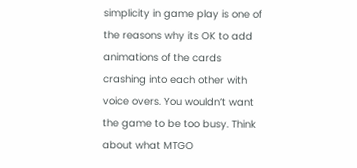simplicity in game play is one of the reasons why its OK to add animations of the cards crashing into each other with voice overs. You wouldn’t want the game to be too busy. Think about what MTGO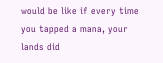would be like if every time you tapped a mana, your lands did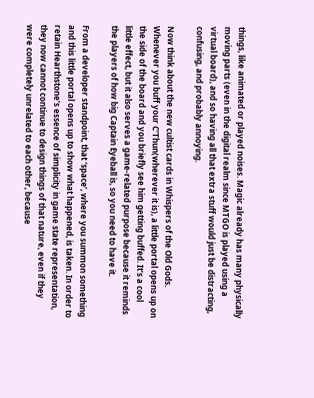things, like animated or played noises. Magic already has many physically moving parts (even in the digital realm since MTGO is played using a virtual board), and so having all that extra stuff would just be distracting, confusing, and probably annoying.

Now think about the new cultist cards in Whispers of the Old Gods. Whenever you buff your C’Thun(wherever it is), a little portal opens up on the side of the board and you briefly see him getting buffed. It’s a cool little effect, but it also serves a game-related purpose because it reminds the players of how big Captain Eyeball is, so you need to have it.

From a developer standpoint, that ‘space’, where you summon something and this little portal opens up to show what happened, is taken. In order to retain Hearthstone’s essence of simplicity in game state representation, they now cannot continue to design things of that nature, even if they were completely unrelated to each other, because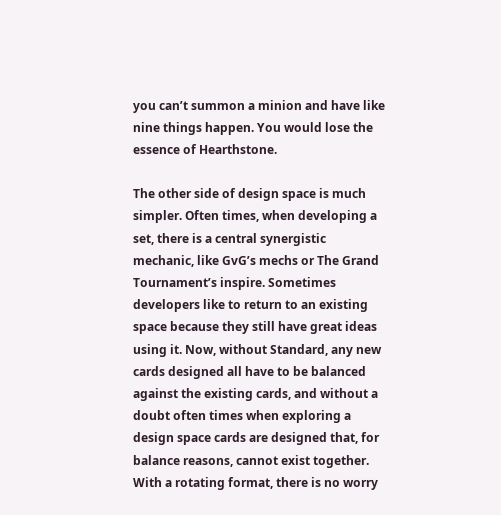you can’t summon a minion and have like nine things happen. You would lose the essence of Hearthstone.

The other side of design space is much simpler. Often times, when developing a set, there is a central synergistic mechanic, like GvG’s mechs or The Grand Tournament’s inspire. Sometimes developers like to return to an existing space because they still have great ideas using it. Now, without Standard, any new cards designed all have to be balanced against the existing cards, and without a doubt often times when exploring a design space cards are designed that, for balance reasons, cannot exist together. With a rotating format, there is no worry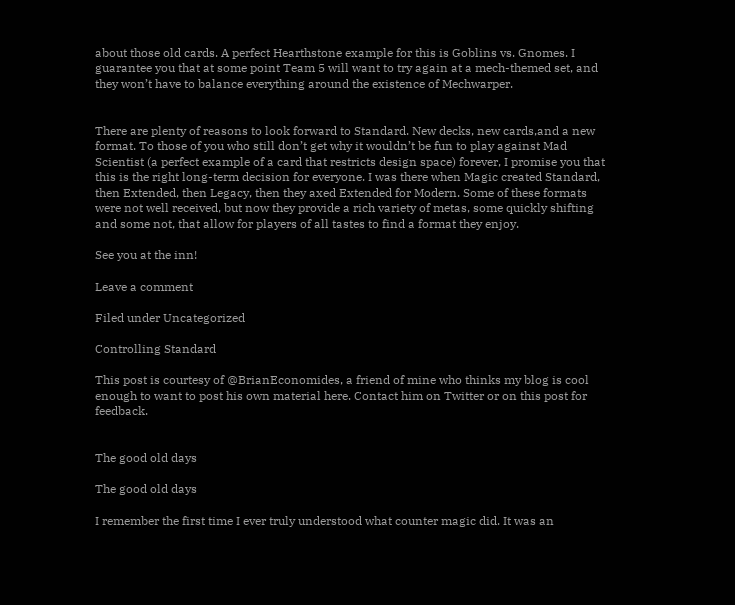about those old cards. A perfect Hearthstone example for this is Goblins vs. Gnomes. I guarantee you that at some point Team 5 will want to try again at a mech-themed set, and they won’t have to balance everything around the existence of Mechwarper.


There are plenty of reasons to look forward to Standard. New decks, new cards,and a new format. To those of you who still don’t get why it wouldn’t be fun to play against Mad Scientist (a perfect example of a card that restricts design space) forever, I promise you that this is the right long-term decision for everyone. I was there when Magic created Standard, then Extended, then Legacy, then they axed Extended for Modern. Some of these formats were not well received, but now they provide a rich variety of metas, some quickly shifting and some not, that allow for players of all tastes to find a format they enjoy.

See you at the inn!

Leave a comment

Filed under Uncategorized

Controlling Standard

This post is courtesy of @BrianEconomides, a friend of mine who thinks my blog is cool enough to want to post his own material here. Contact him on Twitter or on this post for feedback.


The good old days

The good old days

I remember the first time I ever truly understood what counter magic did. It was an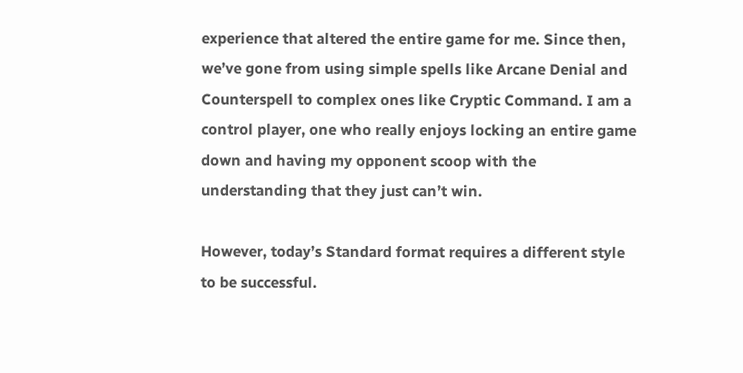experience that altered the entire game for me. Since then, we’ve gone from using simple spells like Arcane Denial and Counterspell to complex ones like Cryptic Command. I am a control player, one who really enjoys locking an entire game down and having my opponent scoop with the understanding that they just can’t win.

However, today’s Standard format requires a different style to be successful.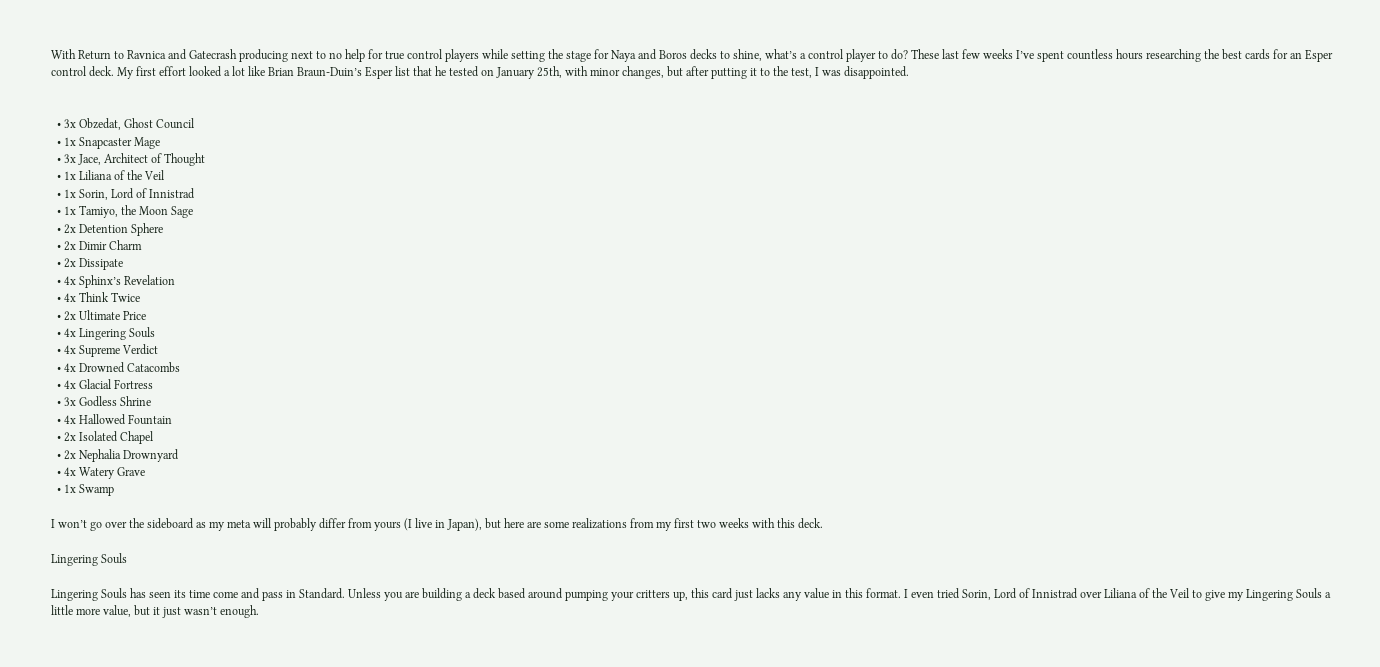With Return to Ravnica and Gatecrash producing next to no help for true control players while setting the stage for Naya and Boros decks to shine, what’s a control player to do? These last few weeks I’ve spent countless hours researching the best cards for an Esper control deck. My first effort looked a lot like Brian Braun-Duin’s Esper list that he tested on January 25th, with minor changes, but after putting it to the test, I was disappointed.


  • 3x Obzedat, Ghost Council
  • 1x Snapcaster Mage
  • 3x Jace, Architect of Thought
  • 1x Liliana of the Veil
  • 1x Sorin, Lord of Innistrad
  • 1x Tamiyo, the Moon Sage
  • 2x Detention Sphere
  • 2x Dimir Charm
  • 2x Dissipate
  • 4x Sphinx’s Revelation
  • 4x Think Twice
  • 2x Ultimate Price
  • 4x Lingering Souls
  • 4x Supreme Verdict
  • 4x Drowned Catacombs
  • 4x Glacial Fortress
  • 3x Godless Shrine
  • 4x Hallowed Fountain
  • 2x Isolated Chapel
  • 2x Nephalia Drownyard
  • 4x Watery Grave
  • 1x Swamp

I won’t go over the sideboard as my meta will probably differ from yours (I live in Japan), but here are some realizations from my first two weeks with this deck.

Lingering Souls

Lingering Souls has seen its time come and pass in Standard. Unless you are building a deck based around pumping your critters up, this card just lacks any value in this format. I even tried Sorin, Lord of Innistrad over Liliana of the Veil to give my Lingering Souls a little more value, but it just wasn’t enough.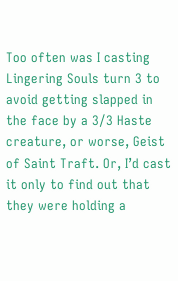Too often was I casting Lingering Souls turn 3 to avoid getting slapped in the face by a 3/3 Haste creature, or worse, Geist of Saint Traft. Or, I’d cast it only to find out that they were holding a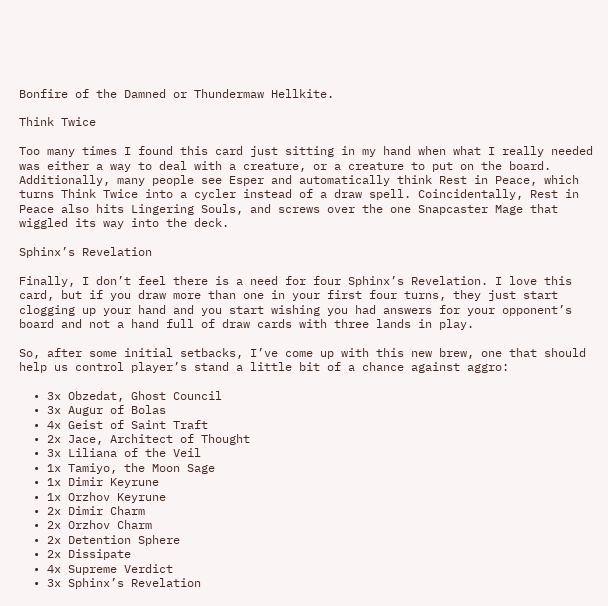Bonfire of the Damned or Thundermaw Hellkite.

Think Twice

Too many times I found this card just sitting in my hand when what I really needed was either a way to deal with a creature, or a creature to put on the board. Additionally, many people see Esper and automatically think Rest in Peace, which turns Think Twice into a cycler instead of a draw spell. Coincidentally, Rest in Peace also hits Lingering Souls, and screws over the one Snapcaster Mage that wiggled its way into the deck.

Sphinx’s Revelation

Finally, I don’t feel there is a need for four Sphinx’s Revelation. I love this card, but if you draw more than one in your first four turns, they just start clogging up your hand and you start wishing you had answers for your opponent’s board and not a hand full of draw cards with three lands in play.

So, after some initial setbacks, I’ve come up with this new brew, one that should help us control player’s stand a little bit of a chance against aggro:

  • 3x Obzedat, Ghost Council
  • 3x Augur of Bolas
  • 4x Geist of Saint Traft
  • 2x Jace, Architect of Thought
  • 3x Liliana of the Veil
  • 1x Tamiyo, the Moon Sage
  • 1x Dimir Keyrune
  • 1x Orzhov Keyrune
  • 2x Dimir Charm
  • 2x Orzhov Charm
  • 2x Detention Sphere
  • 2x Dissipate
  • 4x Supreme Verdict
  • 3x Sphinx’s Revelation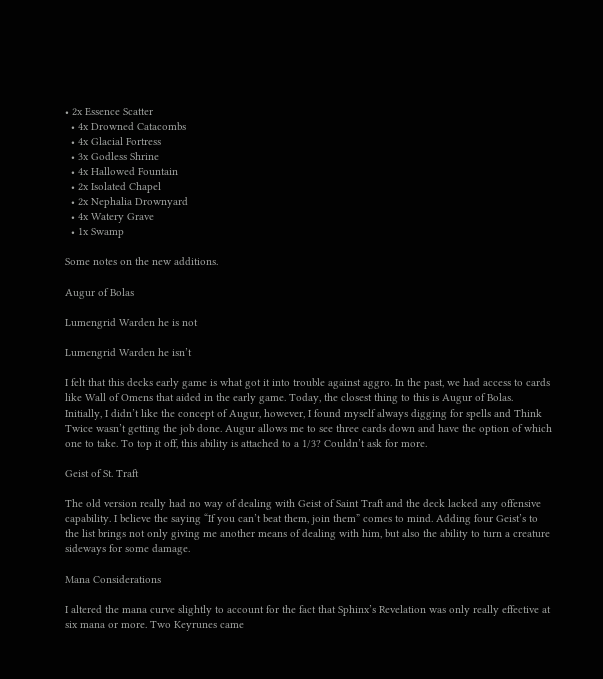• 2x Essence Scatter
  • 4x Drowned Catacombs
  • 4x Glacial Fortress
  • 3x Godless Shrine
  • 4x Hallowed Fountain
  • 2x Isolated Chapel
  • 2x Nephalia Drownyard
  • 4x Watery Grave
  • 1x Swamp

Some notes on the new additions.

Augur of Bolas

Lumengrid Warden he is not

Lumengrid Warden he isn’t

I felt that this decks early game is what got it into trouble against aggro. In the past, we had access to cards like Wall of Omens that aided in the early game. Today, the closest thing to this is Augur of Bolas. Initially, I didn’t like the concept of Augur, however, I found myself always digging for spells and Think Twice wasn’t getting the job done. Augur allows me to see three cards down and have the option of which one to take. To top it off, this ability is attached to a 1/3? Couldn’t ask for more.

Geist of St. Traft

The old version really had no way of dealing with Geist of Saint Traft and the deck lacked any offensive capability. I believe the saying “If you can’t beat them, join them” comes to mind. Adding four Geist’s to the list brings not only giving me another means of dealing with him, but also the ability to turn a creature sideways for some damage.

Mana Considerations

I altered the mana curve slightly to account for the fact that Sphinx’s Revelation was only really effective at six mana or more. Two Keyrunes came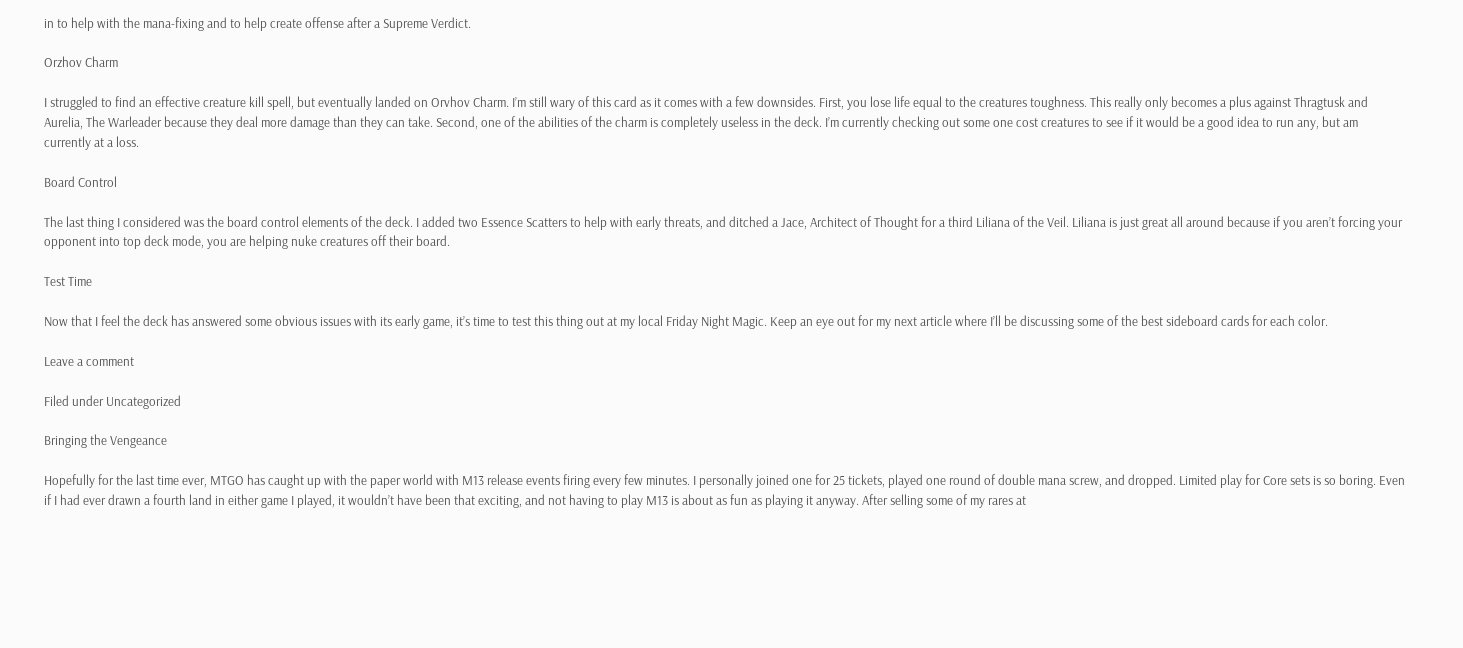in to help with the mana-fixing and to help create offense after a Supreme Verdict.

Orzhov Charm

I struggled to find an effective creature kill spell, but eventually landed on Orvhov Charm. I’m still wary of this card as it comes with a few downsides. First, you lose life equal to the creatures toughness. This really only becomes a plus against Thragtusk and Aurelia, The Warleader because they deal more damage than they can take. Second, one of the abilities of the charm is completely useless in the deck. I’m currently checking out some one cost creatures to see if it would be a good idea to run any, but am currently at a loss.

Board Control

The last thing I considered was the board control elements of the deck. I added two Essence Scatters to help with early threats, and ditched a Jace, Architect of Thought for a third Liliana of the Veil. Liliana is just great all around because if you aren’t forcing your opponent into top deck mode, you are helping nuke creatures off their board.

Test Time

Now that I feel the deck has answered some obvious issues with its early game, it’s time to test this thing out at my local Friday Night Magic. Keep an eye out for my next article where I’ll be discussing some of the best sideboard cards for each color.

Leave a comment

Filed under Uncategorized

Bringing the Vengeance

Hopefully for the last time ever, MTGO has caught up with the paper world with M13 release events firing every few minutes. I personally joined one for 25 tickets, played one round of double mana screw, and dropped. Limited play for Core sets is so boring. Even if I had ever drawn a fourth land in either game I played, it wouldn’t have been that exciting, and not having to play M13 is about as fun as playing it anyway. After selling some of my rares at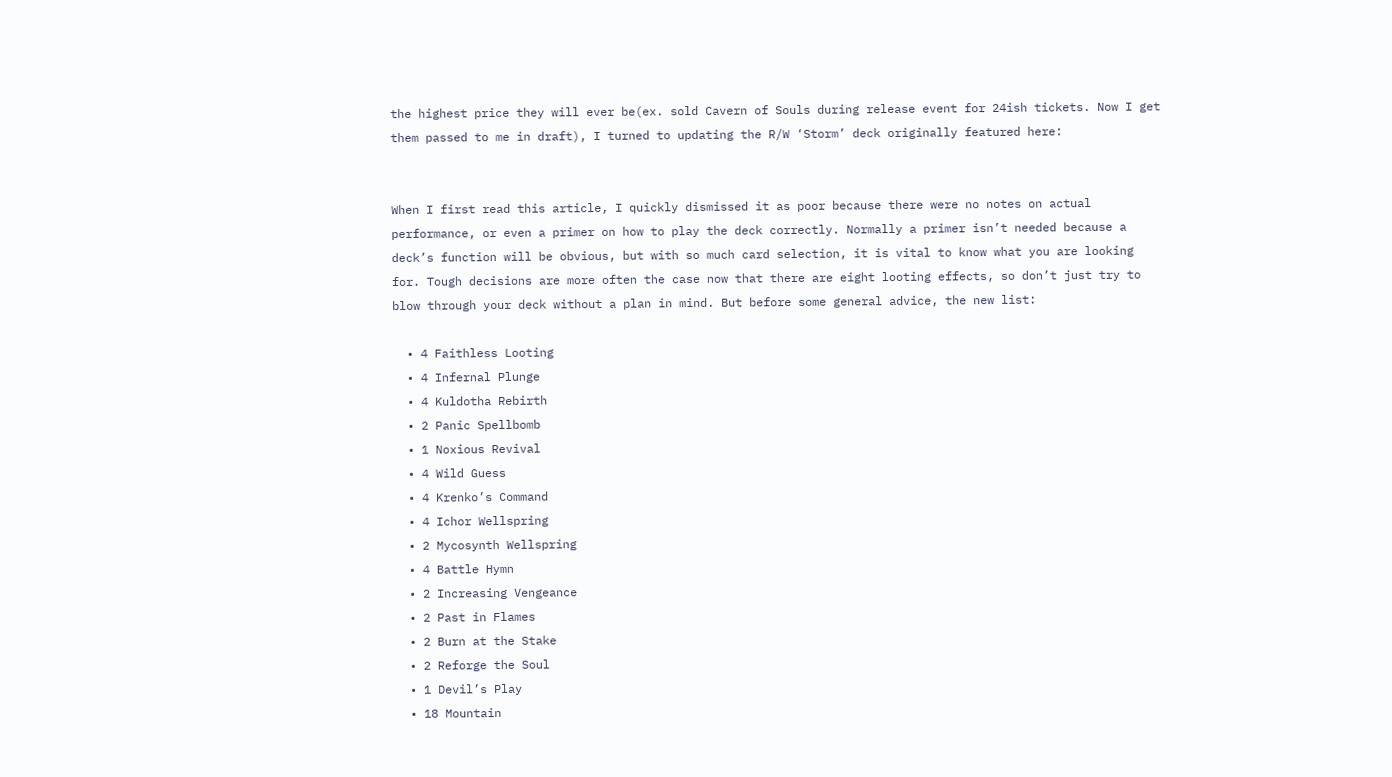the highest price they will ever be(ex. sold Cavern of Souls during release event for 24ish tickets. Now I get them passed to me in draft), I turned to updating the R/W ‘Storm’ deck originally featured here:


When I first read this article, I quickly dismissed it as poor because there were no notes on actual performance, or even a primer on how to play the deck correctly. Normally a primer isn’t needed because a deck’s function will be obvious, but with so much card selection, it is vital to know what you are looking for. Tough decisions are more often the case now that there are eight looting effects, so don’t just try to blow through your deck without a plan in mind. But before some general advice, the new list:

  • 4 Faithless Looting
  • 4 Infernal Plunge
  • 4 Kuldotha Rebirth
  • 2 Panic Spellbomb
  • 1 Noxious Revival
  • 4 Wild Guess
  • 4 Krenko’s Command
  • 4 Ichor Wellspring
  • 2 Mycosynth Wellspring
  • 4 Battle Hymn
  • 2 Increasing Vengeance
  • 2 Past in Flames
  • 2 Burn at the Stake
  • 2 Reforge the Soul
  • 1 Devil’s Play
  • 18 Mountain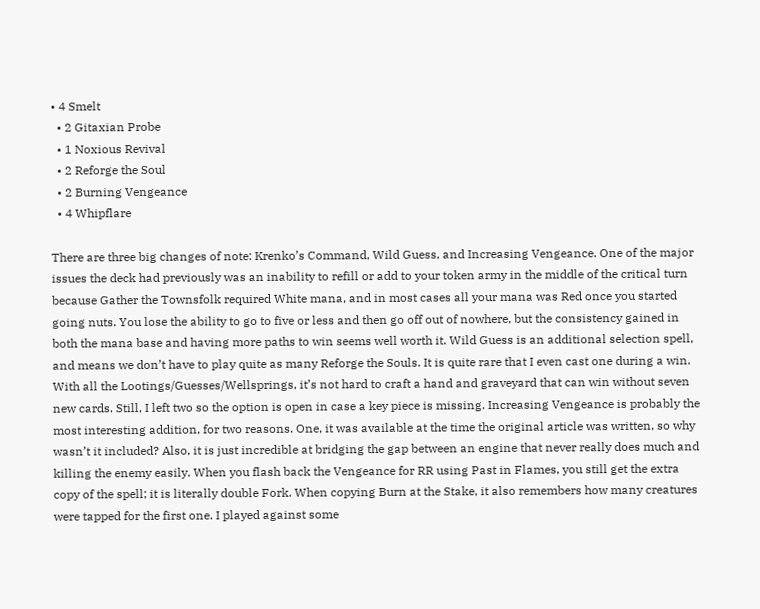• 4 Smelt
  • 2 Gitaxian Probe
  • 1 Noxious Revival
  • 2 Reforge the Soul
  • 2 Burning Vengeance
  • 4 Whipflare

There are three big changes of note: Krenko’s Command, Wild Guess, and Increasing Vengeance. One of the major issues the deck had previously was an inability to refill or add to your token army in the middle of the critical turn because Gather the Townsfolk required White mana, and in most cases all your mana was Red once you started going nuts. You lose the ability to go to five or less and then go off out of nowhere, but the consistency gained in both the mana base and having more paths to win seems well worth it. Wild Guess is an additional selection spell, and means we don’t have to play quite as many Reforge the Souls. It is quite rare that I even cast one during a win. With all the Lootings/Guesses/Wellsprings, it’s not hard to craft a hand and graveyard that can win without seven new cards. Still, I left two so the option is open in case a key piece is missing. Increasing Vengeance is probably the most interesting addition, for two reasons. One, it was available at the time the original article was written, so why wasn’t it included? Also, it is just incredible at bridging the gap between an engine that never really does much and killing the enemy easily. When you flash back the Vengeance for RR using Past in Flames, you still get the extra copy of the spell; it is literally double Fork. When copying Burn at the Stake, it also remembers how many creatures were tapped for the first one. I played against some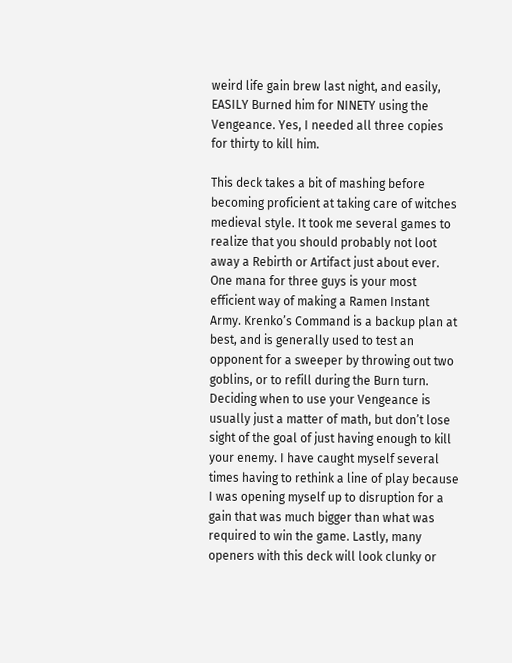weird life gain brew last night, and easily, EASILY Burned him for NINETY using the Vengeance. Yes, I needed all three copies for thirty to kill him.

This deck takes a bit of mashing before becoming proficient at taking care of witches medieval style. It took me several games to realize that you should probably not loot away a Rebirth or Artifact just about ever. One mana for three guys is your most efficient way of making a Ramen Instant Army. Krenko’s Command is a backup plan at best, and is generally used to test an opponent for a sweeper by throwing out two goblins, or to refill during the Burn turn. Deciding when to use your Vengeance is usually just a matter of math, but don’t lose sight of the goal of just having enough to kill your enemy. I have caught myself several times having to rethink a line of play because I was opening myself up to disruption for a gain that was much bigger than what was required to win the game. Lastly, many openers with this deck will look clunky or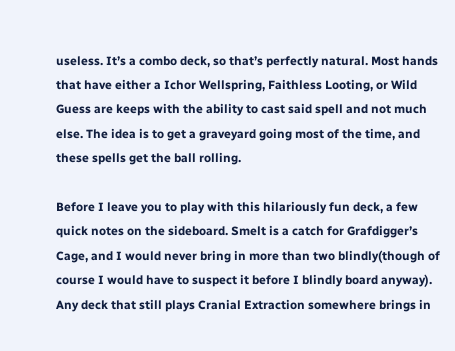useless. It’s a combo deck, so that’s perfectly natural. Most hands that have either a Ichor Wellspring, Faithless Looting, or Wild Guess are keeps with the ability to cast said spell and not much else. The idea is to get a graveyard going most of the time, and these spells get the ball rolling.

Before I leave you to play with this hilariously fun deck, a few quick notes on the sideboard. Smelt is a catch for Grafdigger’s Cage, and I would never bring in more than two blindly(though of course I would have to suspect it before I blindly board anyway). Any deck that still plays Cranial Extraction somewhere brings in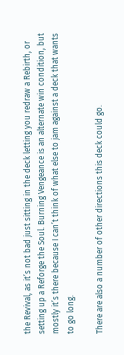the Revival, as it’s not bad just sitting in the deck letting you redraw a Rebirth, or setting up a Reforge the Soul. Burning Vengeance is an alternate win condition, but mostly it’s there because I can’t think of what else to jam against a deck that wants to go long.

There are also a number of other directions this deck could go.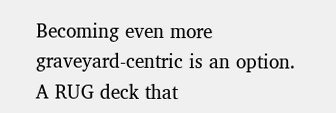Becoming even more graveyard-centric is an option. A RUG deck that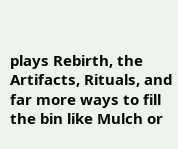plays Rebirth, the Artifacts, Rituals, and far more ways to fill the bin like Mulch or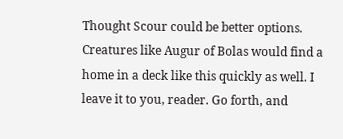Thought Scour could be better options. Creatures like Augur of Bolas would find a home in a deck like this quickly as well. I leave it to you, reader. Go forth, and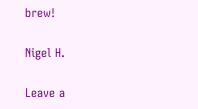brew!

Nigel H.

Leave a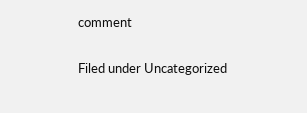comment

Filed under Uncategorized